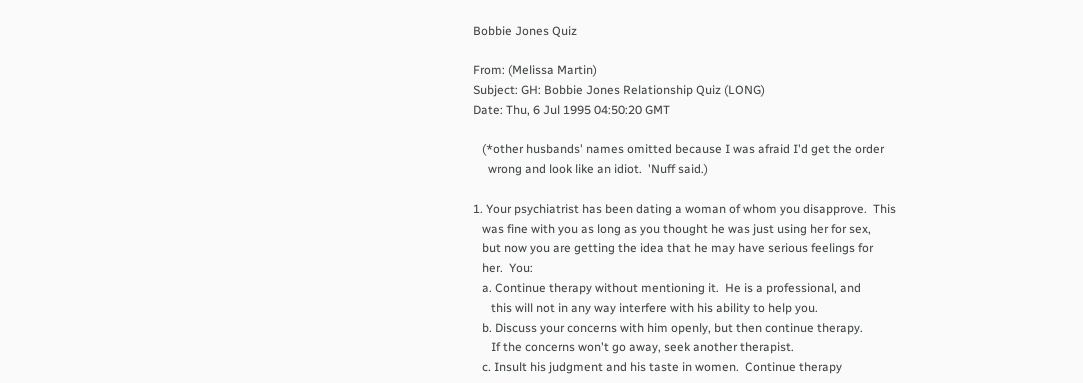Bobbie Jones Quiz

From: (Melissa Martin)
Subject: GH: Bobbie Jones Relationship Quiz (LONG)
Date: Thu, 6 Jul 1995 04:50:20 GMT

   (*other husbands' names omitted because I was afraid I'd get the order
     wrong and look like an idiot.  'Nuff said.)

1. Your psychiatrist has been dating a woman of whom you disapprove.  This
   was fine with you as long as you thought he was just using her for sex,
   but now you are getting the idea that he may have serious feelings for
   her.  You:
   a. Continue therapy without mentioning it.  He is a professional, and
      this will not in any way interfere with his ability to help you.
   b. Discuss your concerns with him openly, but then continue therapy.
      If the concerns won't go away, seek another therapist.
   c. Insult his judgment and his taste in women.  Continue therapy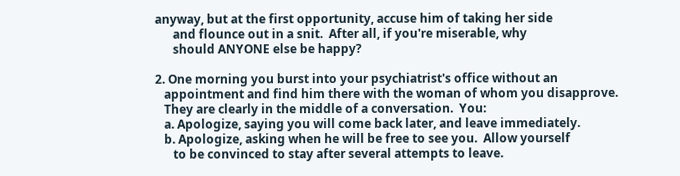anyway, but at the first opportunity, accuse him of taking her side
      and flounce out in a snit.  After all, if you're miserable, why
      should ANYONE else be happy?

2. One morning you burst into your psychiatrist's office without an
   appointment and find him there with the woman of whom you disapprove.
   They are clearly in the middle of a conversation.  You:
   a. Apologize, saying you will come back later, and leave immediately.
   b. Apologize, asking when he will be free to see you.  Allow yourself
      to be convinced to stay after several attempts to leave.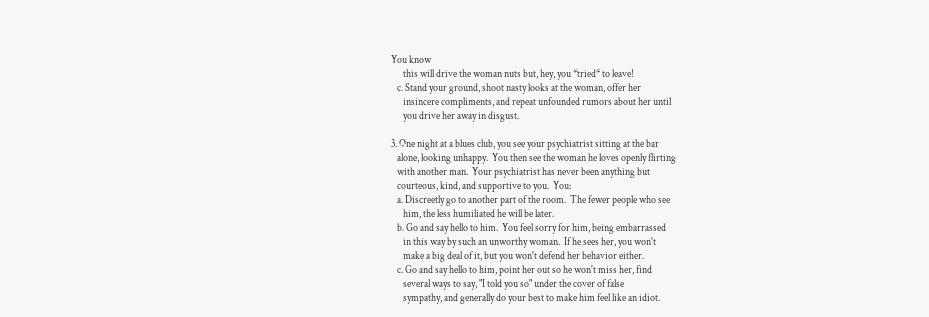You know
      this will drive the woman nuts but, hey, you *tried* to leave!
   c. Stand your ground, shoot nasty looks at the woman, offer her
      insincere compliments, and repeat unfounded rumors about her until
      you drive her away in disgust.

3. One night at a blues club, you see your psychiatrist sitting at the bar
   alone, looking unhappy.  You then see the woman he loves openly flirting
   with another man.  Your psychiatrist has never been anything but
   courteous, kind, and supportive to you.  You:
   a. Discreetly go to another part of the room.  The fewer people who see
      him, the less humiliated he will be later.
   b. Go and say hello to him.  You feel sorry for him, being embarrassed
      in this way by such an unworthy woman.  If he sees her, you won't
      make a big deal of it, but you won't defend her behavior either.
   c. Go and say hello to him, point her out so he won't miss her, find
      several ways to say, "I told you so" under the cover of false
      sympathy, and generally do your best to make him feel like an idiot.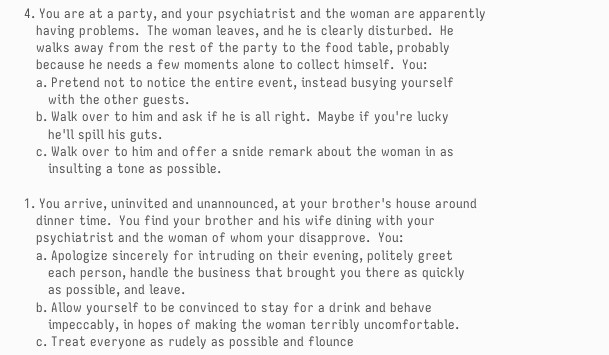4. You are at a party, and your psychiatrist and the woman are apparently
   having problems.  The woman leaves, and he is clearly disturbed.  He
   walks away from the rest of the party to the food table, probably
   because he needs a few moments alone to collect himself.  You:
   a. Pretend not to notice the entire event, instead busying yourself
      with the other guests.
   b. Walk over to him and ask if he is all right.  Maybe if you're lucky
      he'll spill his guts.
   c. Walk over to him and offer a snide remark about the woman in as
      insulting a tone as possible.

1. You arrive, uninvited and unannounced, at your brother's house around
   dinner time.  You find your brother and his wife dining with your
   psychiatrist and the woman of whom your disapprove.  You:
   a. Apologize sincerely for intruding on their evening, politely greet
      each person, handle the business that brought you there as quickly
      as possible, and leave.
   b. Allow yourself to be convinced to stay for a drink and behave
      impeccably, in hopes of making the woman terribly uncomfortable.
   c. Treat everyone as rudely as possible and flounce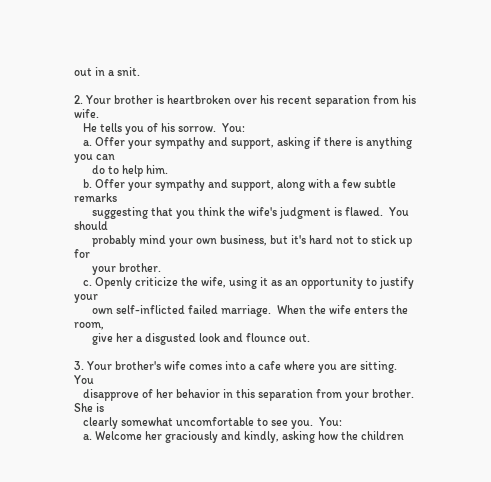out in a snit.

2. Your brother is heartbroken over his recent separation from his wife.
   He tells you of his sorrow.  You:
   a. Offer your sympathy and support, asking if there is anything you can
      do to help him.
   b. Offer your sympathy and support, along with a few subtle remarks
      suggesting that you think the wife's judgment is flawed.  You should
      probably mind your own business, but it's hard not to stick up for
      your brother.
   c. Openly criticize the wife, using it as an opportunity to justify your
      own self-inflicted failed marriage.  When the wife enters the room,
      give her a disgusted look and flounce out.

3. Your brother's wife comes into a cafe where you are sitting.  You
   disapprove of her behavior in this separation from your brother.  She is
   clearly somewhat uncomfortable to see you.  You:
   a. Welcome her graciously and kindly, asking how the children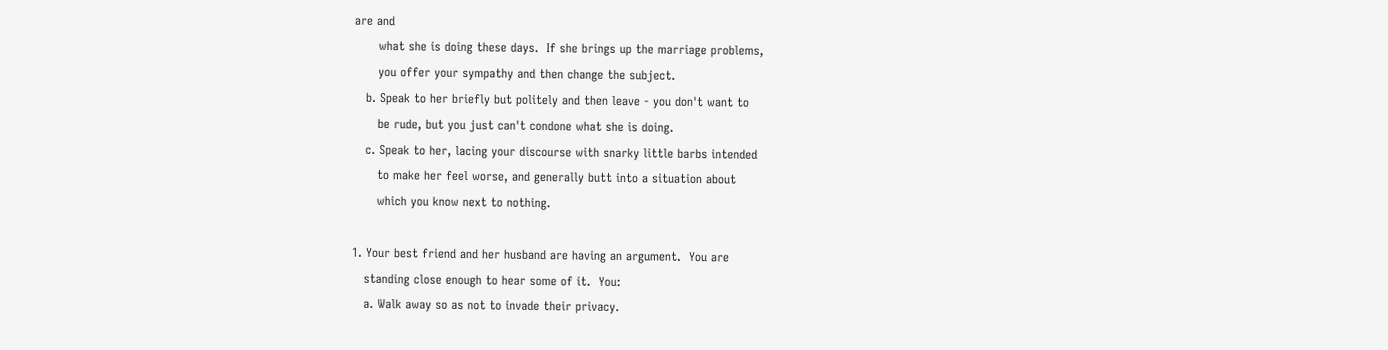are and
      what she is doing these days.  If she brings up the marriage problems,
      you offer your sympathy and then change the subject.
   b. Speak to her briefly but politely and then leave - you don't want to
      be rude, but you just can't condone what she is doing.
   c. Speak to her, lacing your discourse with snarky little barbs intended
      to make her feel worse, and generally butt into a situation about
      which you know next to nothing.

1. Your best friend and her husband are having an argument.  You are
   standing close enough to hear some of it.  You:
   a. Walk away so as not to invade their privacy.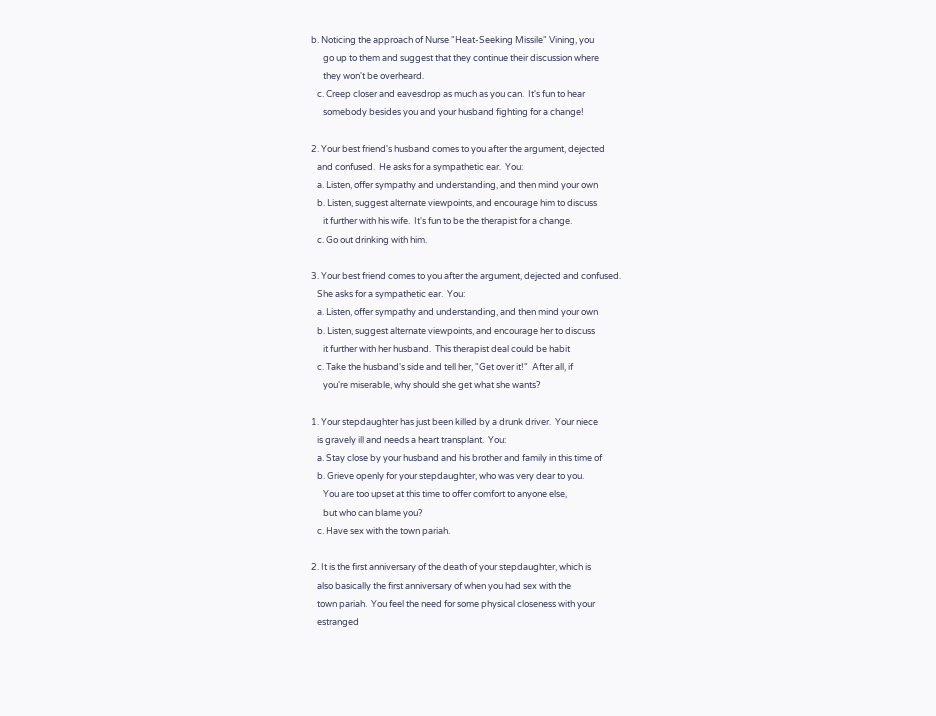b. Noticing the approach of Nurse "Heat-Seeking Missile" Vining, you
      go up to them and suggest that they continue their discussion where
      they won't be overheard.
   c. Creep closer and eavesdrop as much as you can.  It's fun to hear
      somebody besides you and your husband fighting for a change!

2. Your best friend's husband comes to you after the argument, dejected
   and confused.  He asks for a sympathetic ear.  You:
   a. Listen, offer sympathy and understanding, and then mind your own
   b. Listen, suggest alternate viewpoints, and encourage him to discuss
      it further with his wife.  It's fun to be the therapist for a change.
   c. Go out drinking with him.

3. Your best friend comes to you after the argument, dejected and confused.
   She asks for a sympathetic ear.  You:
   a. Listen, offer sympathy and understanding, and then mind your own
   b. Listen, suggest alternate viewpoints, and encourage her to discuss
      it further with her husband.  This therapist deal could be habit
   c. Take the husband's side and tell her, "Get over it!"  After all, if
      you're miserable, why should she get what she wants?

1. Your stepdaughter has just been killed by a drunk driver.  Your niece
   is gravely ill and needs a heart transplant.  You:
   a. Stay close by your husband and his brother and family in this time of
   b. Grieve openly for your stepdaughter, who was very dear to you.
      You are too upset at this time to offer comfort to anyone else,
      but who can blame you?
   c. Have sex with the town pariah.

2. It is the first anniversary of the death of your stepdaughter, which is
   also basically the first anniversary of when you had sex with the
   town pariah.  You feel the need for some physical closeness with your
   estranged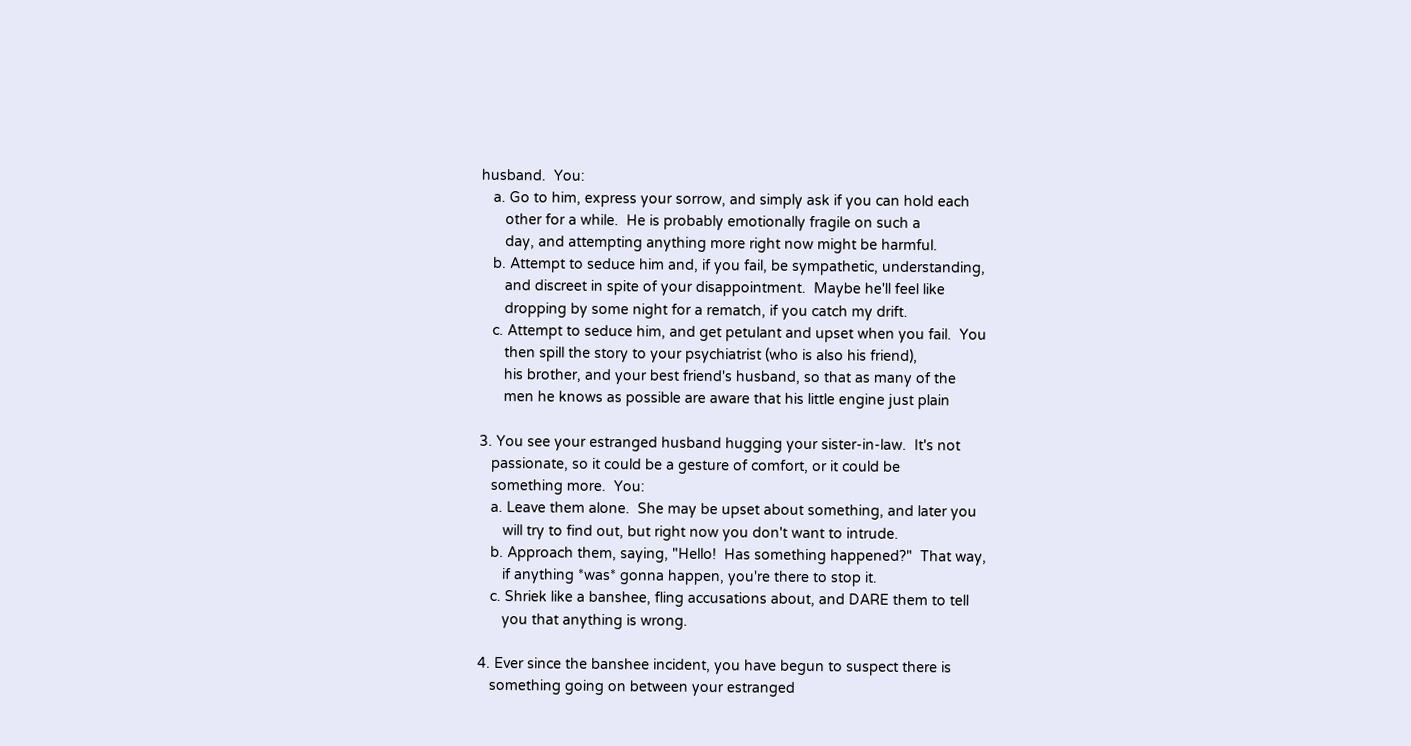husband.  You:
   a. Go to him, express your sorrow, and simply ask if you can hold each
      other for a while.  He is probably emotionally fragile on such a
      day, and attempting anything more right now might be harmful.
   b. Attempt to seduce him and, if you fail, be sympathetic, understanding,
      and discreet in spite of your disappointment.  Maybe he'll feel like
      dropping by some night for a rematch, if you catch my drift.
   c. Attempt to seduce him, and get petulant and upset when you fail.  You
      then spill the story to your psychiatrist (who is also his friend),
      his brother, and your best friend's husband, so that as many of the
      men he knows as possible are aware that his little engine just plain

3. You see your estranged husband hugging your sister-in-law.  It's not
   passionate, so it could be a gesture of comfort, or it could be
   something more.  You:
   a. Leave them alone.  She may be upset about something, and later you
      will try to find out, but right now you don't want to intrude.
   b. Approach them, saying, "Hello!  Has something happened?"  That way,
      if anything *was* gonna happen, you're there to stop it.
   c. Shriek like a banshee, fling accusations about, and DARE them to tell
      you that anything is wrong.

4. Ever since the banshee incident, you have begun to suspect there is
   something going on between your estranged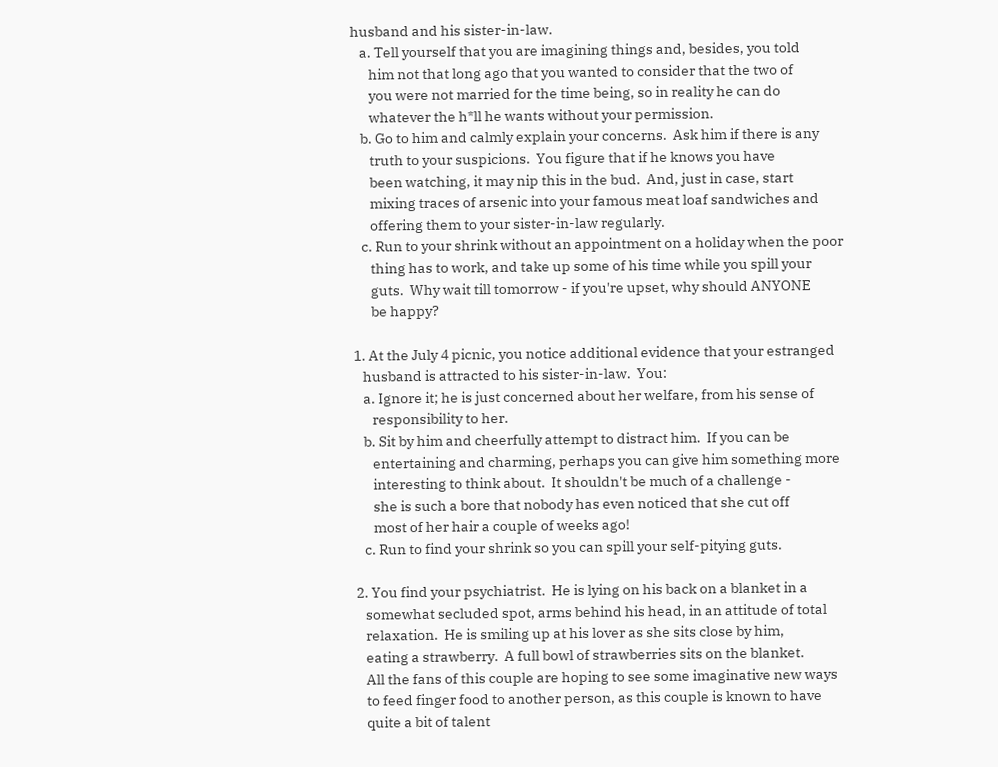husband and his sister-in-law.
   a. Tell yourself that you are imagining things and, besides, you told
      him not that long ago that you wanted to consider that the two of
      you were not married for the time being, so in reality he can do
      whatever the h*ll he wants without your permission.
   b. Go to him and calmly explain your concerns.  Ask him if there is any
      truth to your suspicions.  You figure that if he knows you have
      been watching, it may nip this in the bud.  And, just in case, start
      mixing traces of arsenic into your famous meat loaf sandwiches and
      offering them to your sister-in-law regularly.
   c. Run to your shrink without an appointment on a holiday when the poor
      thing has to work, and take up some of his time while you spill your
      guts.  Why wait till tomorrow - if you're upset, why should ANYONE
      be happy?

1. At the July 4 picnic, you notice additional evidence that your estranged
   husband is attracted to his sister-in-law.  You:
   a. Ignore it; he is just concerned about her welfare, from his sense of
      responsibility to her.
   b. Sit by him and cheerfully attempt to distract him.  If you can be
      entertaining and charming, perhaps you can give him something more
      interesting to think about.  It shouldn't be much of a challenge -
      she is such a bore that nobody has even noticed that she cut off
      most of her hair a couple of weeks ago!
   c. Run to find your shrink so you can spill your self-pitying guts.

2. You find your psychiatrist.  He is lying on his back on a blanket in a
   somewhat secluded spot, arms behind his head, in an attitude of total
   relaxation.  He is smiling up at his lover as she sits close by him,
   eating a strawberry.  A full bowl of strawberries sits on the blanket.
   All the fans of this couple are hoping to see some imaginative new ways
   to feed finger food to another person, as this couple is known to have
   quite a bit of talent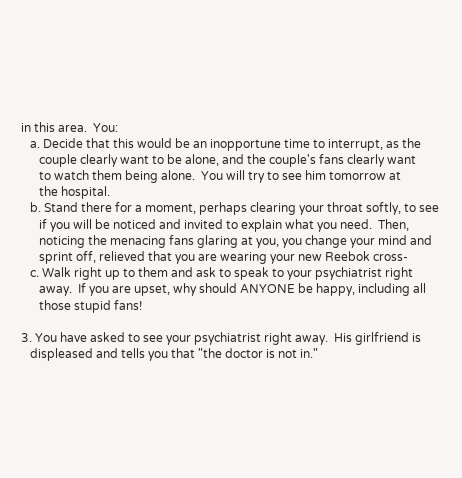in this area.  You:
   a. Decide that this would be an inopportune time to interrupt, as the
      couple clearly want to be alone, and the couple's fans clearly want
      to watch them being alone.  You will try to see him tomorrow at
      the hospital.
   b. Stand there for a moment, perhaps clearing your throat softly, to see
      if you will be noticed and invited to explain what you need.  Then,
      noticing the menacing fans glaring at you, you change your mind and
      sprint off, relieved that you are wearing your new Reebok cross-
   c. Walk right up to them and ask to speak to your psychiatrist right
      away.  If you are upset, why should ANYONE be happy, including all
      those stupid fans!

3. You have asked to see your psychiatrist right away.  His girlfriend is
   displeased and tells you that "the doctor is not in."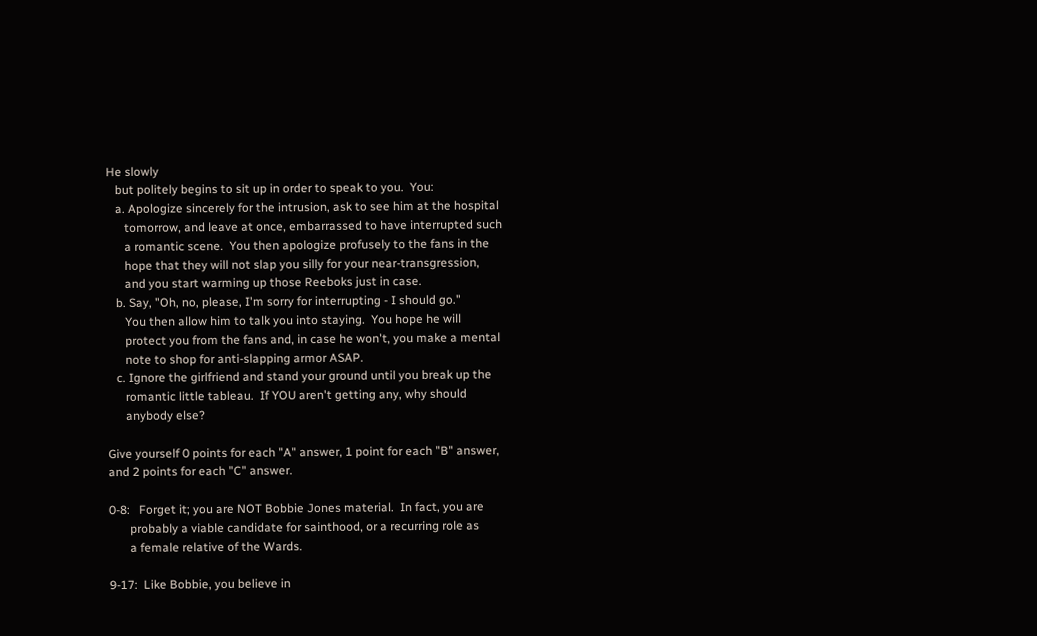He slowly
   but politely begins to sit up in order to speak to you.  You:
   a. Apologize sincerely for the intrusion, ask to see him at the hospital
      tomorrow, and leave at once, embarrassed to have interrupted such
      a romantic scene.  You then apologize profusely to the fans in the
      hope that they will not slap you silly for your near-transgression,
      and you start warming up those Reeboks just in case.
   b. Say, "Oh, no, please, I'm sorry for interrupting - I should go."
      You then allow him to talk you into staying.  You hope he will
      protect you from the fans and, in case he won't, you make a mental
      note to shop for anti-slapping armor ASAP.
   c. Ignore the girlfriend and stand your ground until you break up the
      romantic little tableau.  If YOU aren't getting any, why should
      anybody else?

Give yourself 0 points for each "A" answer, 1 point for each "B" answer,
and 2 points for each "C" answer.

0-8:   Forget it; you are NOT Bobbie Jones material.  In fact, you are
       probably a viable candidate for sainthood, or a recurring role as
       a female relative of the Wards.

9-17:  Like Bobbie, you believe in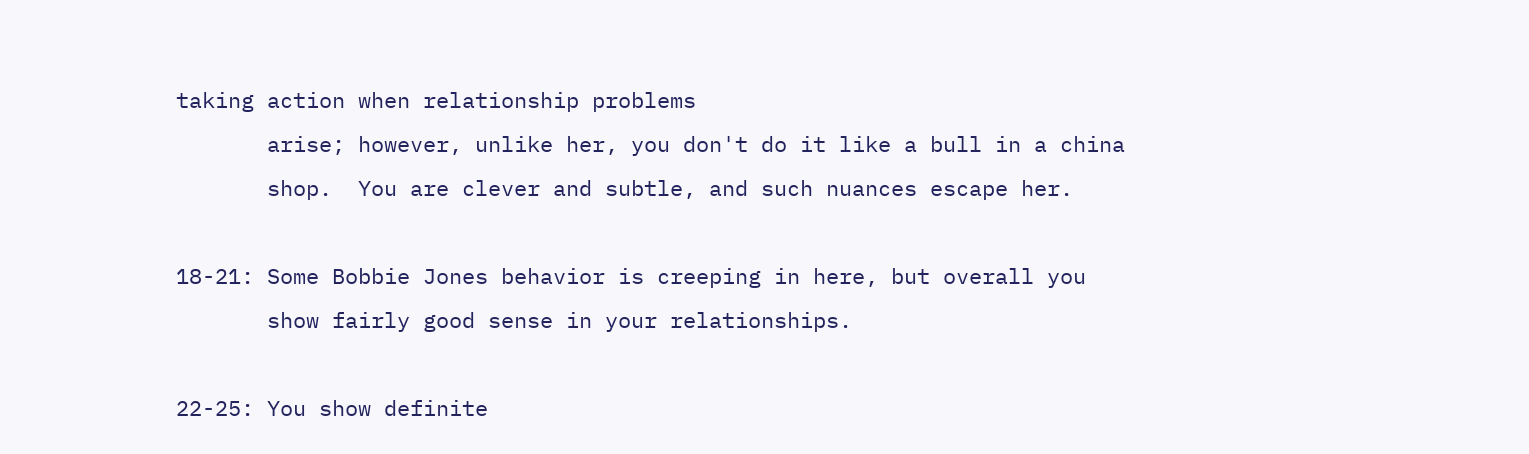taking action when relationship problems
       arise; however, unlike her, you don't do it like a bull in a china
       shop.  You are clever and subtle, and such nuances escape her.

18-21: Some Bobbie Jones behavior is creeping in here, but overall you
       show fairly good sense in your relationships.

22-25: You show definite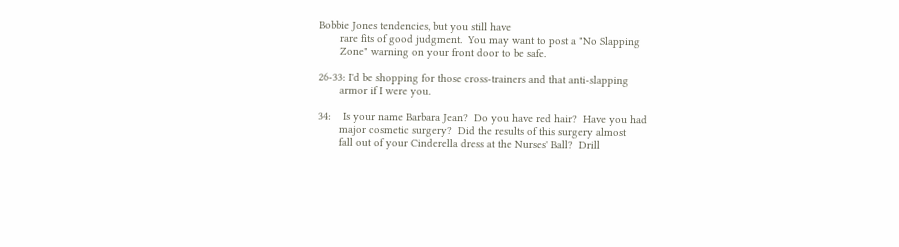Bobbie Jones tendencies, but you still have
       rare fits of good judgment.  You may want to post a "No Slapping
       Zone" warning on your front door to be safe.

26-33: I'd be shopping for those cross-trainers and that anti-slapping
       armor if I were you.

34:    Is your name Barbara Jean?  Do you have red hair?  Have you had
       major cosmetic surgery?  Did the results of this surgery almost
       fall out of your Cinderella dress at the Nurses' Ball?  Drill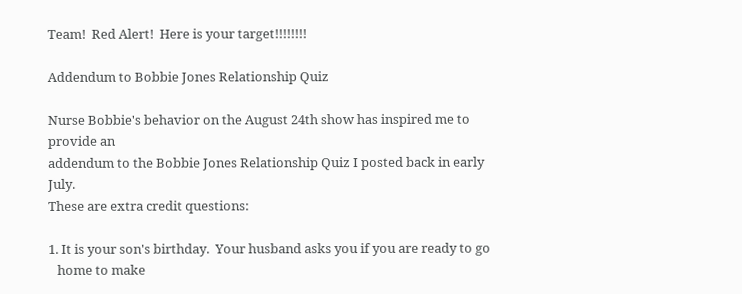Team!  Red Alert!  Here is your target!!!!!!!!

Addendum to Bobbie Jones Relationship Quiz

Nurse Bobbie's behavior on the August 24th show has inspired me to provide an
addendum to the Bobbie Jones Relationship Quiz I posted back in early July.
These are extra credit questions:

1. It is your son's birthday.  Your husband asks you if you are ready to go
   home to make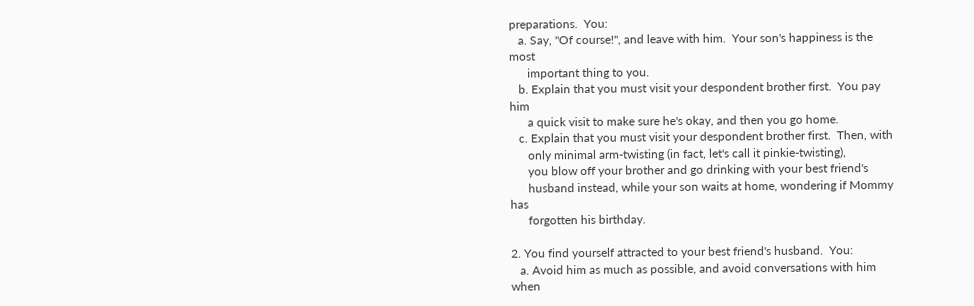preparations.  You:
   a. Say, "Of course!", and leave with him.  Your son's happiness is the most
      important thing to you.
   b. Explain that you must visit your despondent brother first.  You pay him
      a quick visit to make sure he's okay, and then you go home.
   c. Explain that you must visit your despondent brother first.  Then, with
      only minimal arm-twisting (in fact, let's call it pinkie-twisting),
      you blow off your brother and go drinking with your best friend's
      husband instead, while your son waits at home, wondering if Mommy has
      forgotten his birthday.

2. You find yourself attracted to your best friend's husband.  You:
   a. Avoid him as much as possible, and avoid conversations with him when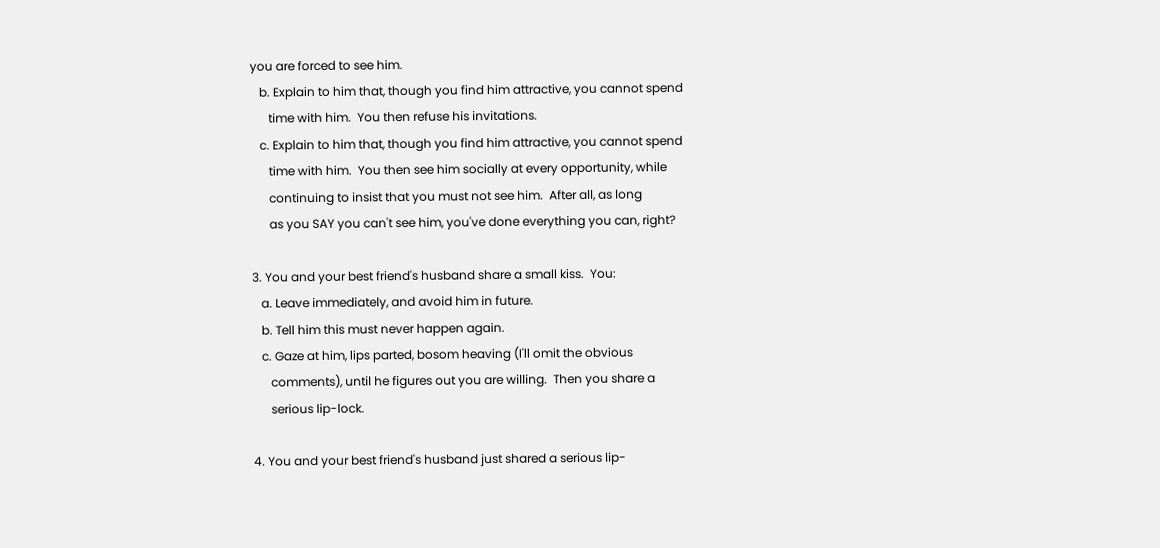you are forced to see him.
   b. Explain to him that, though you find him attractive, you cannot spend
      time with him.  You then refuse his invitations.
   c. Explain to him that, though you find him attractive, you cannot spend
      time with him.  You then see him socially at every opportunity, while
      continuing to insist that you must not see him.  After all, as long
      as you SAY you can't see him, you've done everything you can, right?

3. You and your best friend's husband share a small kiss.  You:
   a. Leave immediately, and avoid him in future.
   b. Tell him this must never happen again.
   c. Gaze at him, lips parted, bosom heaving (I'll omit the obvious
      comments), until he figures out you are willing.  Then you share a
      serious lip-lock.

4. You and your best friend's husband just shared a serious lip-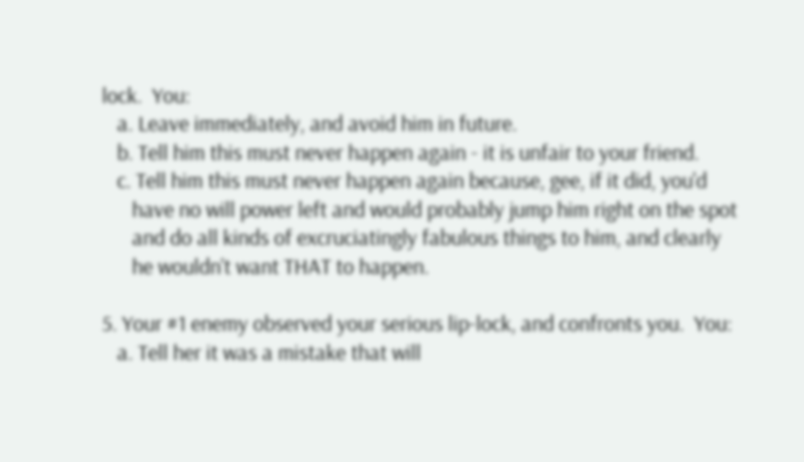lock.  You:
   a. Leave immediately, and avoid him in future.
   b. Tell him this must never happen again - it is unfair to your friend.
   c. Tell him this must never happen again because, gee, if it did, you'd
      have no will power left and would probably jump him right on the spot
      and do all kinds of excruciatingly fabulous things to him, and clearly
      he wouldn't want THAT to happen.

5. Your #1 enemy observed your serious lip-lock, and confronts you.  You:
   a. Tell her it was a mistake that will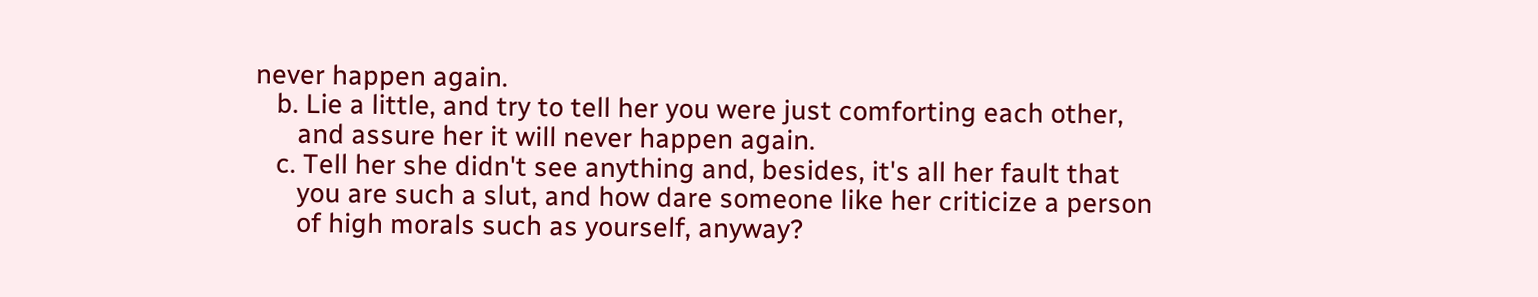never happen again.
   b. Lie a little, and try to tell her you were just comforting each other,
      and assure her it will never happen again.
   c. Tell her she didn't see anything and, besides, it's all her fault that
      you are such a slut, and how dare someone like her criticize a person
      of high morals such as yourself, anyway?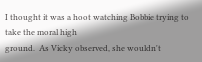I thought it was a hoot watching Bobbie trying to take the moral high
ground.  As Vicky observed, she wouldn't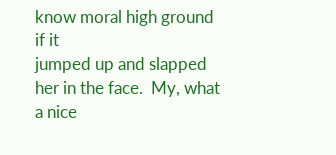know moral high ground if it
jumped up and slapped her in the face.  My, what a nice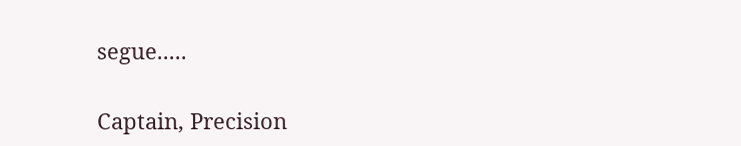segue.....

Captain, Precision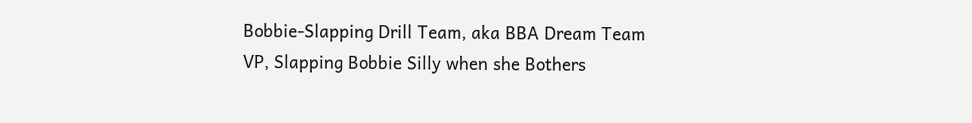Bobbie-Slapping Drill Team, aka BBA Dream Team
VP, Slapping Bobbie Silly when she Bothers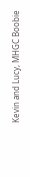Kevin and Lucy, MHGC Boobie